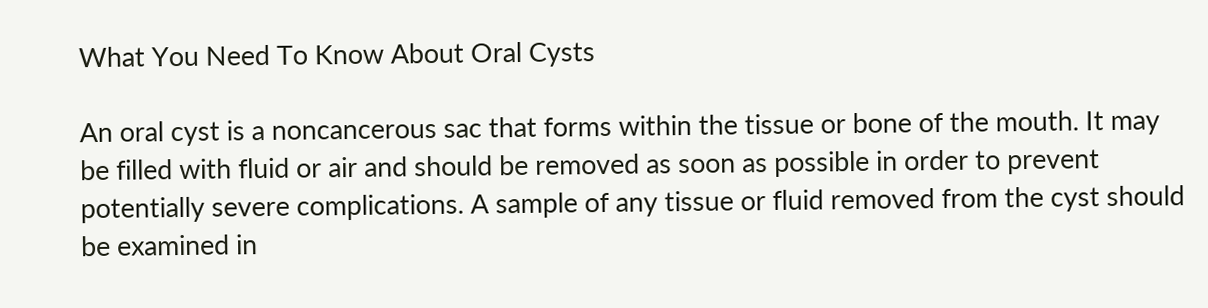What You Need To Know About Oral Cysts

An oral cyst is a noncancerous sac that forms within the tissue or bone of the mouth. It may be filled with fluid or air and should be removed as soon as possible in order to prevent potentially severe complications. A sample of any tissue or fluid removed from the cyst should be examined in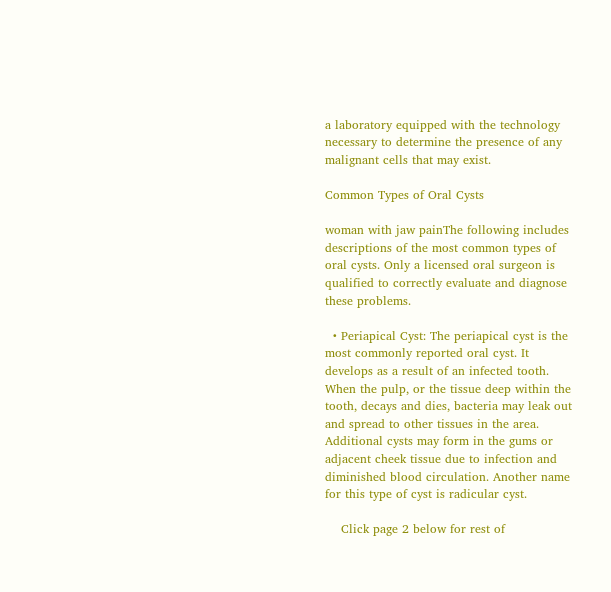a laboratory equipped with the technology necessary to determine the presence of any malignant cells that may exist.

Common Types of Oral Cysts

woman with jaw painThe following includes descriptions of the most common types of oral cysts. Only a licensed oral surgeon is qualified to correctly evaluate and diagnose these problems.

  • Periapical Cyst: The periapical cyst is the most commonly reported oral cyst. It develops as a result of an infected tooth. When the pulp, or the tissue deep within the tooth, decays and dies, bacteria may leak out and spread to other tissues in the area. Additional cysts may form in the gums or adjacent cheek tissue due to infection and diminished blood circulation. Another name for this type of cyst is radicular cyst.

    Click page 2 below for rest of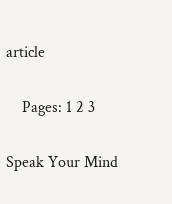article

    Pages: 1 2 3

Speak Your Mind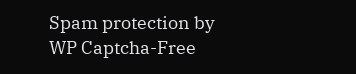Spam protection by WP Captcha-Free